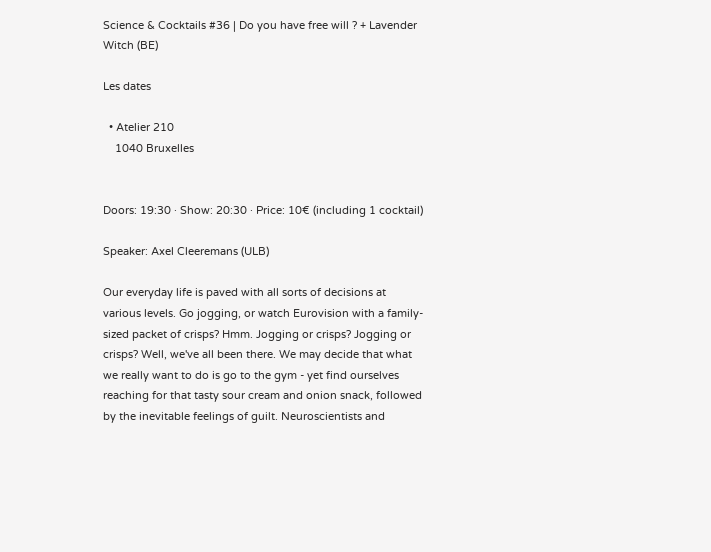Science & Cocktails #36 | Do you have free will ? + Lavender Witch (BE)

Les dates

  • Atelier 210
    1040 Bruxelles


Doors: 19:30 · Show: 20:30 · Price: 10€ (including 1 cocktail)

Speaker: Axel Cleeremans (ULB)

Our everyday life is paved with all sorts of decisions at various levels. Go jogging, or watch Eurovision with a family-sized packet of crisps? Hmm. Jogging or crisps? Jogging or crisps? Well, we've all been there. We may decide that what we really want to do is go to the gym - yet find ourselves reaching for that tasty sour cream and onion snack, followed by the inevitable feelings of guilt. Neuroscientists and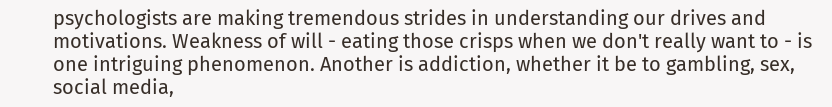psychologists are making tremendous strides in understanding our drives and motivations. Weakness of will - eating those crisps when we don't really want to - is one intriguing phenomenon. Another is addiction, whether it be to gambling, sex, social media,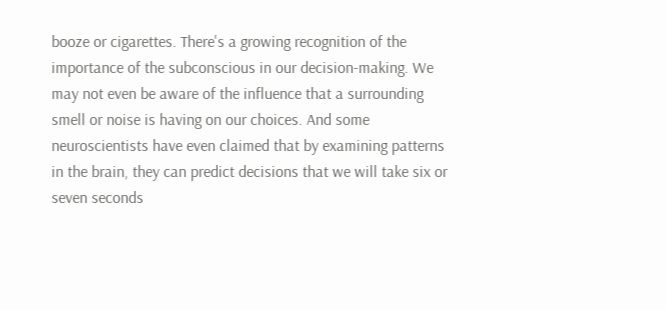booze or cigarettes. There's a growing recognition of the importance of the subconscious in our decision-making. We may not even be aware of the influence that a surrounding smell or noise is having on our choices. And some neuroscientists have even claimed that by examining patterns in the brain, they can predict decisions that we will take six or seven seconds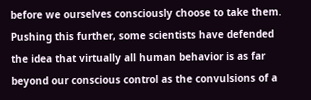before we ourselves consciously choose to take them. Pushing this further, some scientists have defended the idea that virtually all human behavior is as far beyond our conscious control as the convulsions of a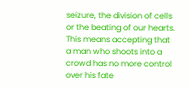seizure, the division of cells or the beating of our hearts. This means accepting that a man who shoots into a crowd has no more control over his fate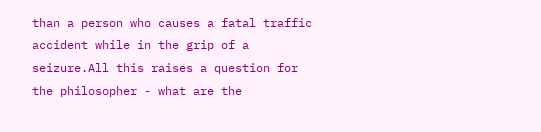than a person who causes a fatal traffic accident while in the grip of a seizure.All this raises a question for the philosopher - what are the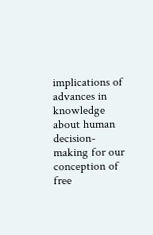implications of advances in knowledge about human decision-making for our conception of free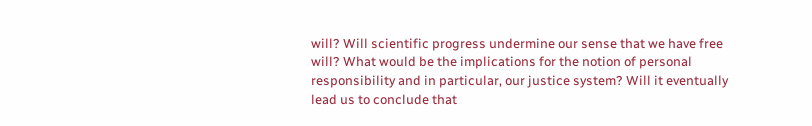will? Will scientific progress undermine our sense that we have free will? What would be the implications for the notion of personal responsibility and in particular, our justice system? Will it eventually lead us to conclude that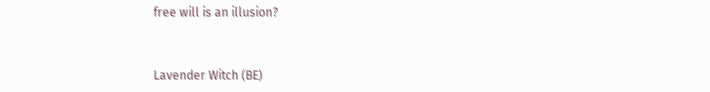free will is an illusion?


Lavender Witch (BE)